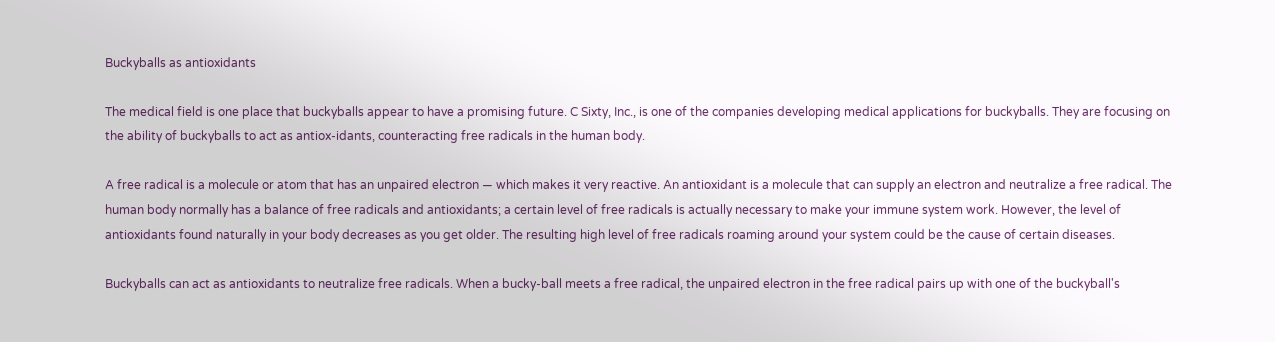Buckyballs as antioxidants

The medical field is one place that buckyballs appear to have a promising future. C Sixty, Inc., is one of the companies developing medical applications for buckyballs. They are focusing on the ability of buckyballs to act as antiox-idants, counteracting free radicals in the human body.

A free radical is a molecule or atom that has an unpaired electron — which makes it very reactive. An antioxidant is a molecule that can supply an electron and neutralize a free radical. The human body normally has a balance of free radicals and antioxidants; a certain level of free radicals is actually necessary to make your immune system work. However, the level of antioxidants found naturally in your body decreases as you get older. The resulting high level of free radicals roaming around your system could be the cause of certain diseases.

Buckyballs can act as antioxidants to neutralize free radicals. When a bucky-ball meets a free radical, the unpaired electron in the free radical pairs up with one of the buckyball's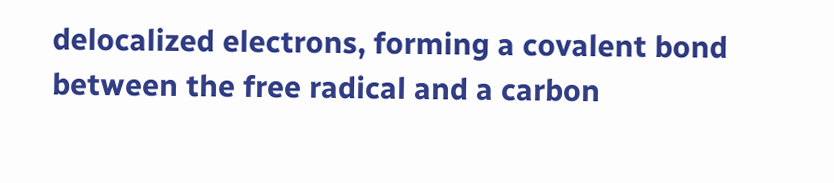delocalized electrons, forming a covalent bond between the free radical and a carbon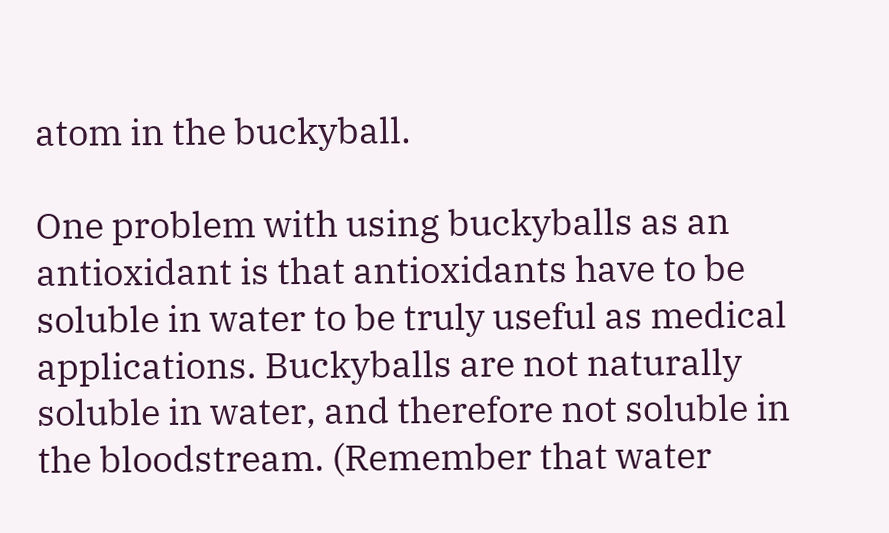atom in the buckyball.

One problem with using buckyballs as an antioxidant is that antioxidants have to be soluble in water to be truly useful as medical applications. Buckyballs are not naturally soluble in water, and therefore not soluble in the bloodstream. (Remember that water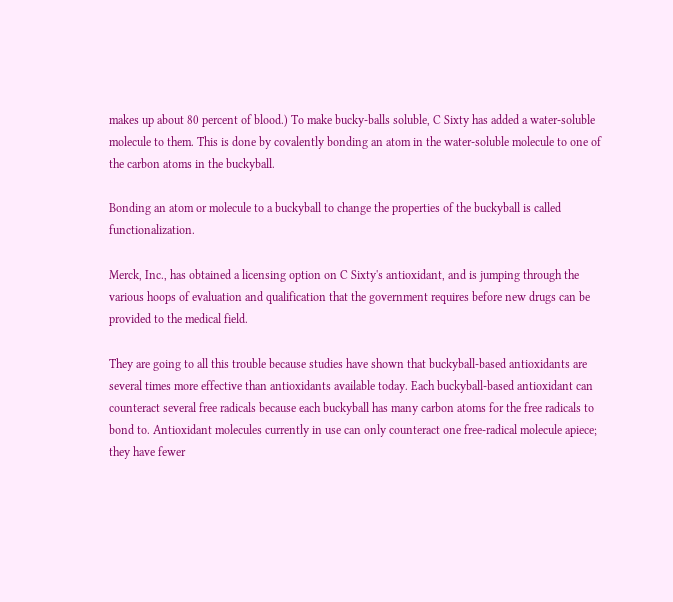makes up about 80 percent of blood.) To make bucky-balls soluble, C Sixty has added a water-soluble molecule to them. This is done by covalently bonding an atom in the water-soluble molecule to one of the carbon atoms in the buckyball.

Bonding an atom or molecule to a buckyball to change the properties of the buckyball is called functionalization.

Merck, Inc., has obtained a licensing option on C Sixty's antioxidant, and is jumping through the various hoops of evaluation and qualification that the government requires before new drugs can be provided to the medical field.

They are going to all this trouble because studies have shown that buckyball-based antioxidants are several times more effective than antioxidants available today. Each buckyball-based antioxidant can counteract several free radicals because each buckyball has many carbon atoms for the free radicals to bond to. Antioxidant molecules currently in use can only counteract one free-radical molecule apiece; they have fewer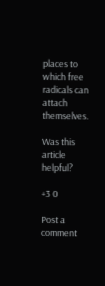places to which free radicals can attach themselves.

Was this article helpful?

+3 0

Post a comment